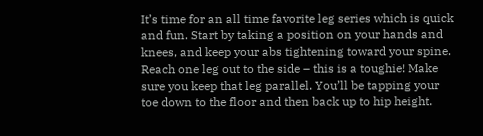It’s time for an all time favorite leg series which is quick and fun. Start by taking a position on your hands and knees, and keep your abs tightening toward your spine. Reach one leg out to the side – this is a toughie! Make sure you keep that leg parallel. You’ll be tapping your toe down to the floor and then back up to hip height.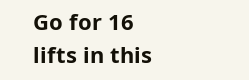Go for 16 lifts in this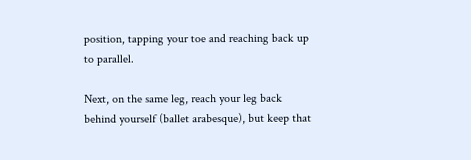position, tapping your toe and reaching back up to parallel.

Next, on the same leg, reach your leg back behind yourself (ballet arabesque), but keep that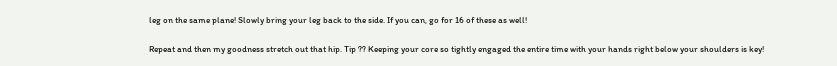leg on the same plane! Slowly bring your leg back to the side. If you can, go for 16 of these as well!

Repeat and then my goodness stretch out that hip. Tip ?? Keeping your core so tightly engaged the entire time with your hands right below your shoulders is key!